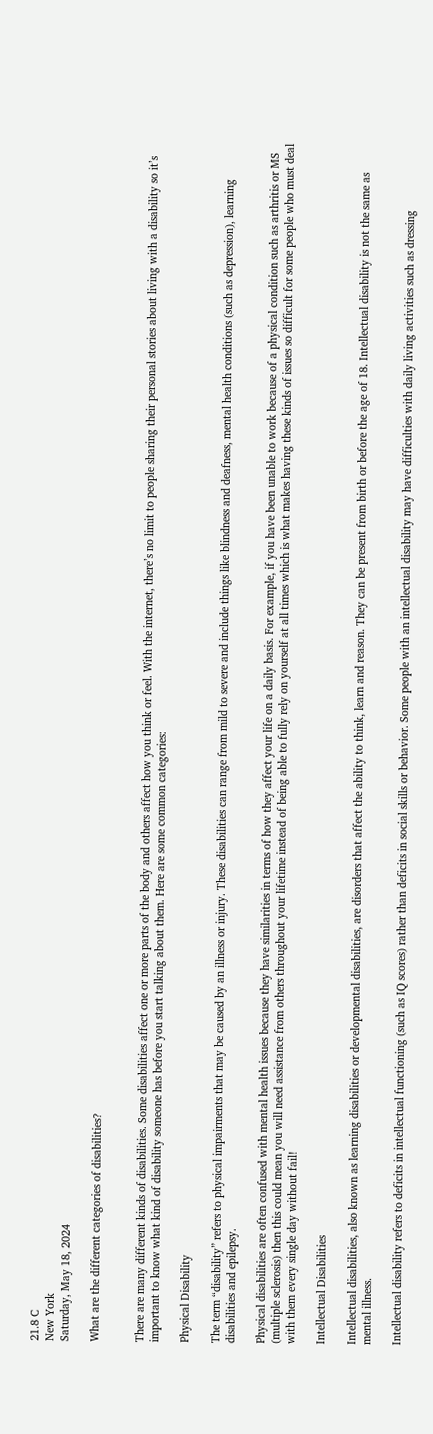21.8 C
New York
Saturday, May 18, 2024

What are the different categories of disabilities?


There are many different kinds of disabilities. Some disabilities affect one or more parts of the body and others affect how you think or feel. With the internet, there’s no limit to people sharing their personal stories about living with a disability so it’s important to know what kind of disability someone has before you start talking about them. Here are some common categories:

Physical Disability

The term “disability” refers to physical impairments that may be caused by an illness or injury. These disabilities can range from mild to severe and include things like blindness and deafness, mental health conditions (such as depression), learning disabilities and epilepsy.

Physical disabilities are often confused with mental health issues because they have similarities in terms of how they affect your life on a daily basis. For example, if you have been unable to work because of a physical condition such as arthritis or MS (multiple sclerosis) then this could mean you will need assistance from others throughout your lifetime instead of being able to fully rely on yourself at all times which is what makes having these kinds of issues so difficult for some people who must deal with them every single day without fail!

Intellectual Disabilities

Intellectual disabilities, also known as learning disabilities or developmental disabilities, are disorders that affect the ability to think, learn and reason. They can be present from birth or before the age of 18. Intellectual disability is not the same as mental illness.

Intellectual disability refers to deficits in intellectual functioning (such as IQ scores) rather than deficits in social skills or behavior. Some people with an intellectual disability may have difficulties with daily living activities such as dressing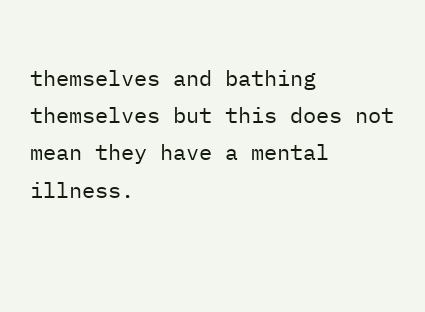themselves and bathing themselves but this does not mean they have a mental illness.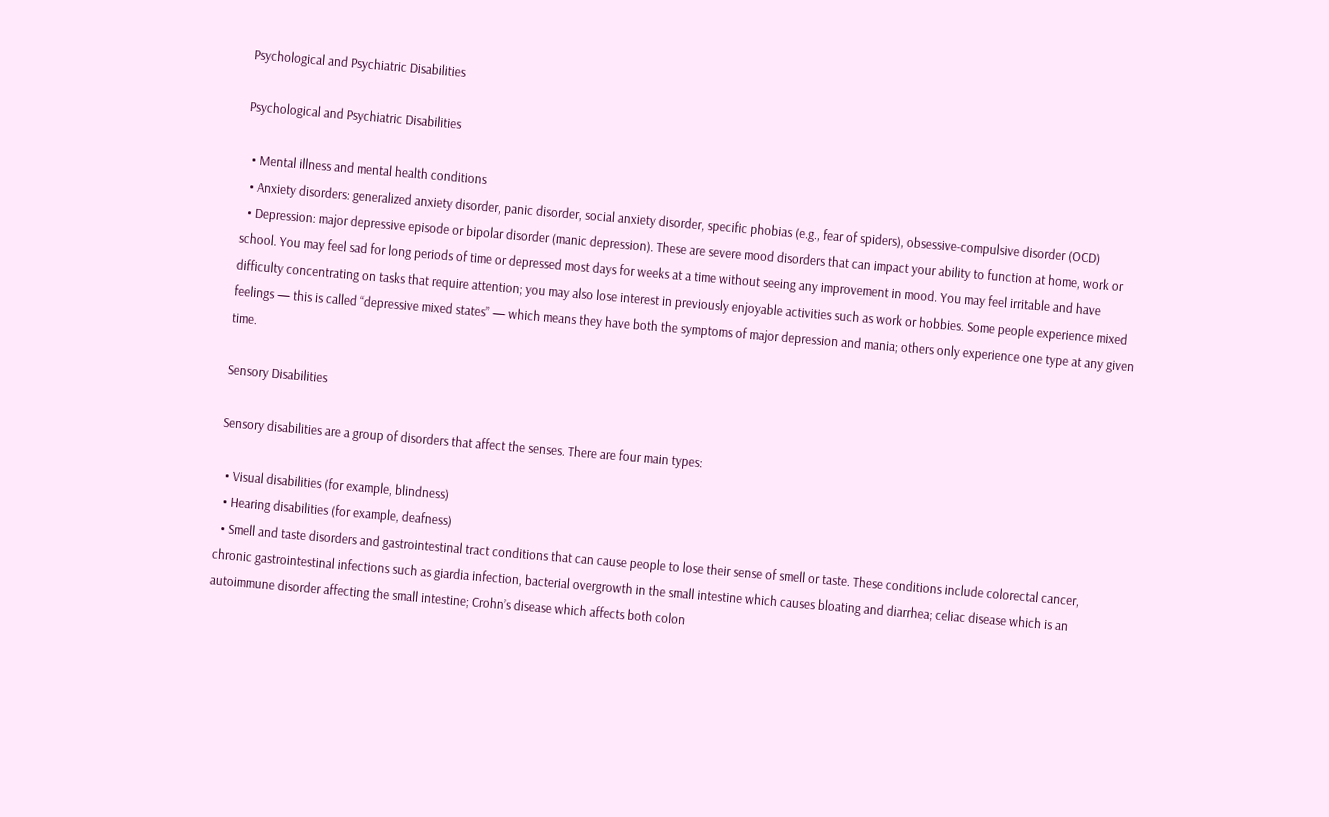Psychological and Psychiatric Disabilities

Psychological and Psychiatric Disabilities

  • Mental illness and mental health conditions
  • Anxiety disorders: generalized anxiety disorder, panic disorder, social anxiety disorder, specific phobias (e.g., fear of spiders), obsessive-compulsive disorder (OCD)
  • Depression: major depressive episode or bipolar disorder (manic depression). These are severe mood disorders that can impact your ability to function at home, work or school. You may feel sad for long periods of time or depressed most days for weeks at a time without seeing any improvement in mood. You may feel irritable and have difficulty concentrating on tasks that require attention; you may also lose interest in previously enjoyable activities such as work or hobbies. Some people experience mixed feelings — this is called “depressive mixed states” — which means they have both the symptoms of major depression and mania; others only experience one type at any given time.

Sensory Disabilities

Sensory disabilities are a group of disorders that affect the senses. There are four main types:

  • Visual disabilities (for example, blindness)
  • Hearing disabilities (for example, deafness)
  • Smell and taste disorders and gastrointestinal tract conditions that can cause people to lose their sense of smell or taste. These conditions include colorectal cancer, chronic gastrointestinal infections such as giardia infection, bacterial overgrowth in the small intestine which causes bloating and diarrhea; celiac disease which is an autoimmune disorder affecting the small intestine; Crohn’s disease which affects both colon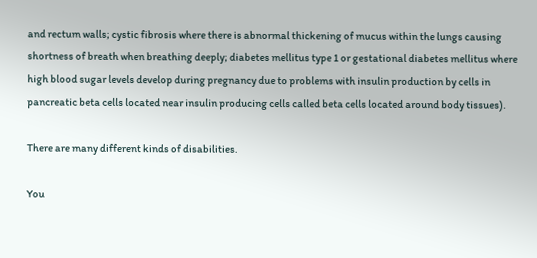and rectum walls; cystic fibrosis where there is abnormal thickening of mucus within the lungs causing shortness of breath when breathing deeply; diabetes mellitus type 1 or gestational diabetes mellitus where high blood sugar levels develop during pregnancy due to problems with insulin production by cells in pancreatic beta cells located near insulin producing cells called beta cells located around body tissues).

There are many different kinds of disabilities.

You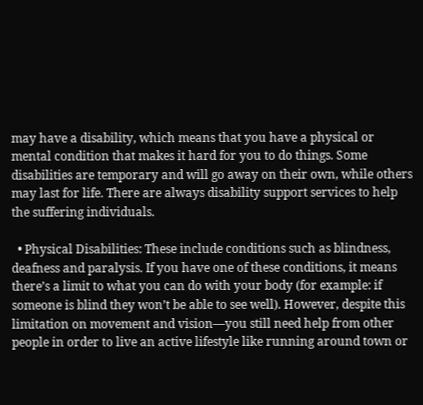may have a disability, which means that you have a physical or mental condition that makes it hard for you to do things. Some disabilities are temporary and will go away on their own, while others may last for life. There are always disability support services to help the suffering individuals.

  • Physical Disabilities: These include conditions such as blindness, deafness and paralysis. If you have one of these conditions, it means there’s a limit to what you can do with your body (for example: if someone is blind they won’t be able to see well). However, despite this limitation on movement and vision—you still need help from other people in order to live an active lifestyle like running around town or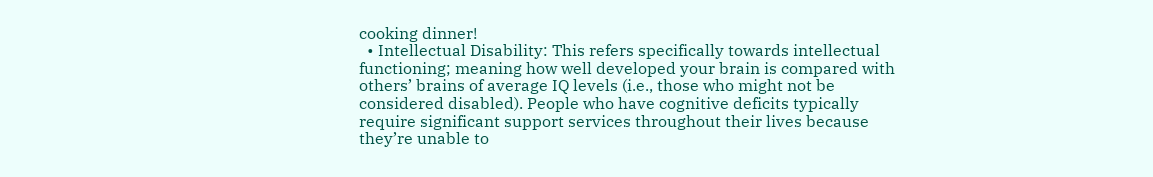cooking dinner!
  • Intellectual Disability: This refers specifically towards intellectual functioning; meaning how well developed your brain is compared with others’ brains of average IQ levels (i.e., those who might not be considered disabled). People who have cognitive deficits typically require significant support services throughout their lives because they’re unable to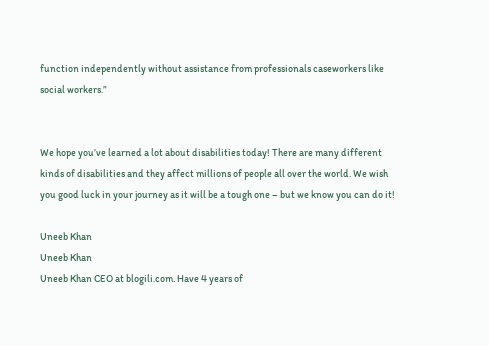function independently without assistance from professionals caseworkers like social workers.”


We hope you’ve learned a lot about disabilities today! There are many different kinds of disabilities and they affect millions of people all over the world. We wish you good luck in your journey as it will be a tough one – but we know you can do it!

Uneeb Khan
Uneeb Khan
Uneeb Khan CEO at blogili.com. Have 4 years of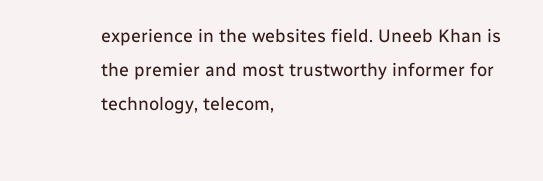experience in the websites field. Uneeb Khan is the premier and most trustworthy informer for technology, telecom,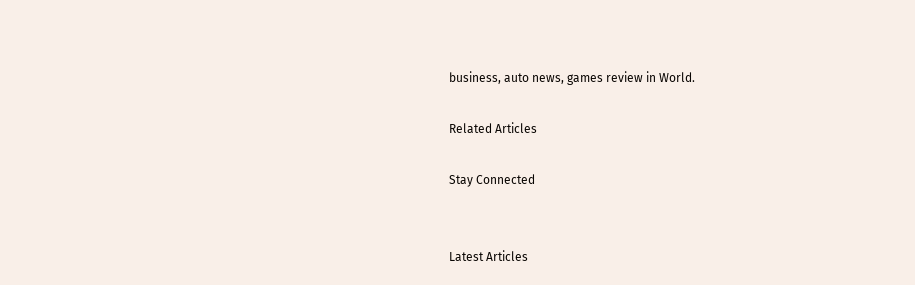business, auto news, games review in World.

Related Articles

Stay Connected


Latest Articles